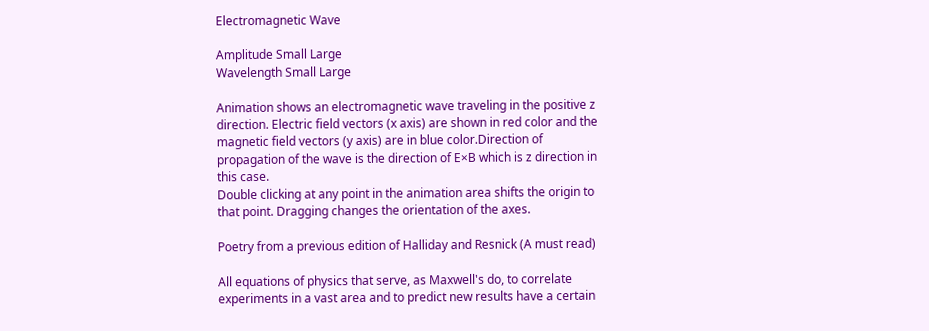Electromagnetic Wave

Amplitude Small Large
Wavelength Small Large

Animation shows an electromagnetic wave traveling in the positive z direction. Electric field vectors (x axis) are shown in red color and the magnetic field vectors (y axis) are in blue color.Direction of propagation of the wave is the direction of E×B which is z direction in this case.
Double clicking at any point in the animation area shifts the origin to that point. Dragging changes the orientation of the axes.

Poetry from a previous edition of Halliday and Resnick (A must read)

All equations of physics that serve, as Maxwell's do, to correlate experiments in a vast area and to predict new results have a certain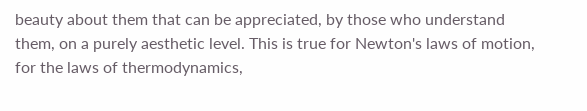beauty about them that can be appreciated, by those who understand them, on a purely aesthetic level. This is true for Newton's laws of motion, for the laws of thermodynamics,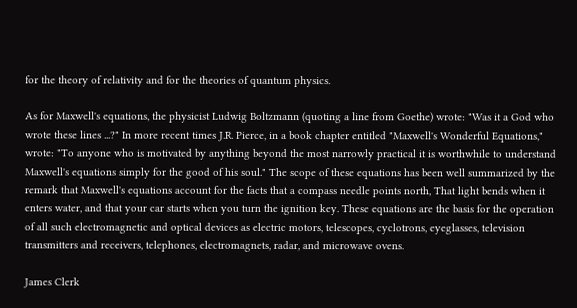for the theory of relativity and for the theories of quantum physics.

As for Maxwell's equations, the physicist Ludwig Boltzmann (quoting a line from Goethe) wrote: "Was it a God who wrote these lines ...?" In more recent times J.R. Pierce, in a book chapter entitled "Maxwell's Wonderful Equations," wrote: "To anyone who is motivated by anything beyond the most narrowly practical it is worthwhile to understand Maxwell's equations simply for the good of his soul." The scope of these equations has been well summarized by the remark that Maxwell's equations account for the facts that a compass needle points north, That light bends when it enters water, and that your car starts when you turn the ignition key. These equations are the basis for the operation of all such electromagnetic and optical devices as electric motors, telescopes, cyclotrons, eyeglasses, television transmitters and receivers, telephones, electromagnets, radar, and microwave ovens.

James Clerk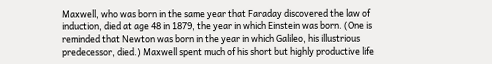Maxwell, who was born in the same year that Faraday discovered the law of induction, died at age 48 in 1879, the year in which Einstein was born. (One is reminded that Newton was born in the year in which Galileo, his illustrious predecessor, died.) Maxwell spent much of his short but highly productive life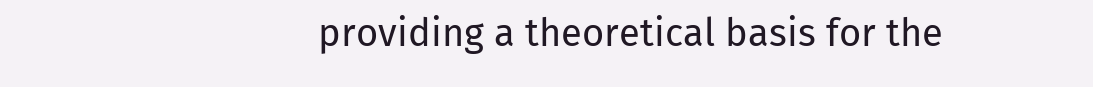providing a theoretical basis for the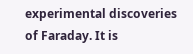experimental discoveries of Faraday. It is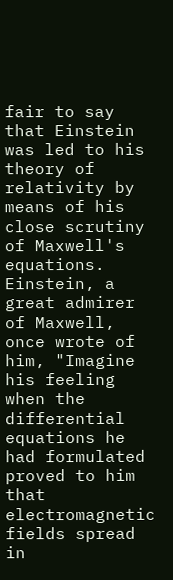fair to say that Einstein was led to his theory of relativity by means of his close scrutiny of Maxwell's equations. Einstein, a great admirer of Maxwell, once wrote of him, "Imagine his feeling when the differential equations he had formulated proved to him that electromagnetic fields spread in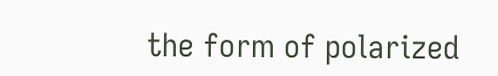the form of polarized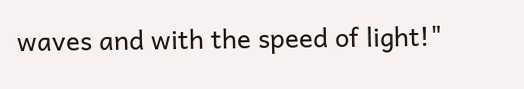waves and with the speed of light!"